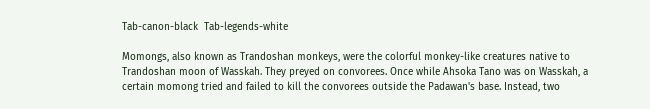Tab-canon-black  Tab-legends-white

Momongs, also known as Trandoshan monkeys, were the colorful monkey-like creatures native to Trandoshan moon of Wasskah. They preyed on convorees. Once while Ahsoka Tano was on Wasskah, a certain momong tried and failed to kill the convorees outside the Padawan's base. Instead, two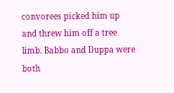convorees picked him up and threw him off a tree limb. Babbo and Duppa were both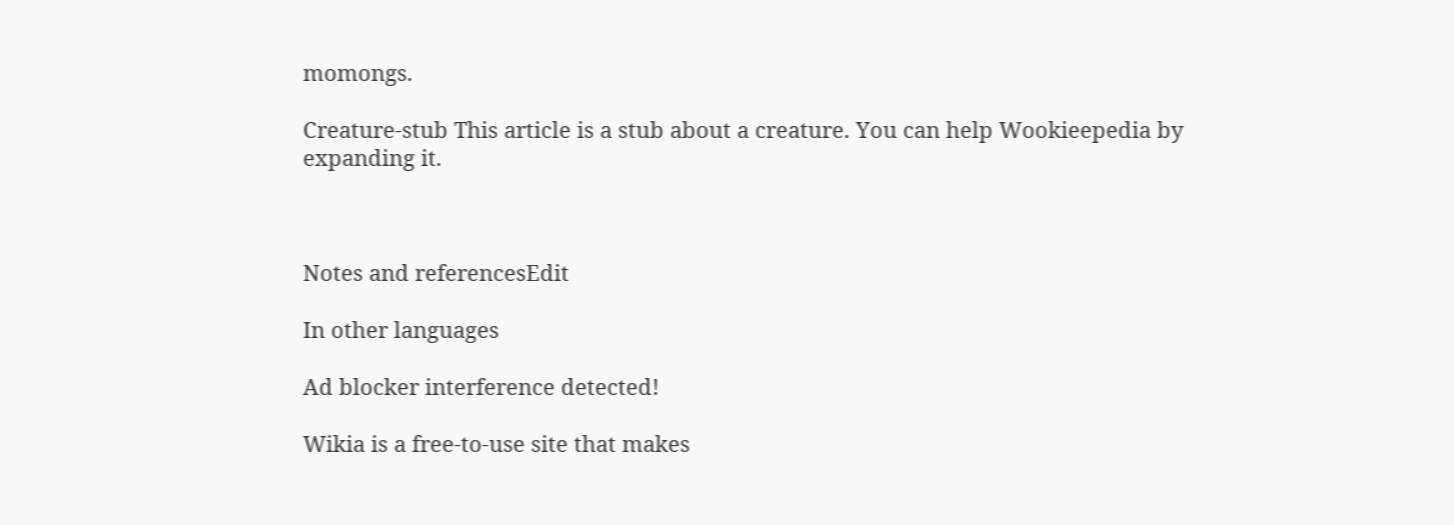momongs.

Creature-stub This article is a stub about a creature. You can help Wookieepedia by expanding it.



Notes and referencesEdit

In other languages

Ad blocker interference detected!

Wikia is a free-to-use site that makes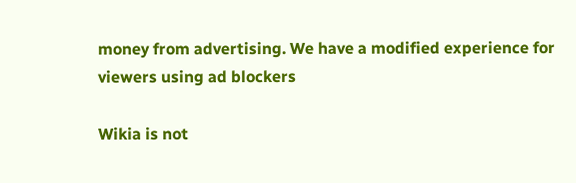money from advertising. We have a modified experience for viewers using ad blockers

Wikia is not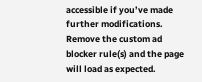accessible if you’ve made further modifications. Remove the custom ad blocker rule(s) and the page will load as expected.